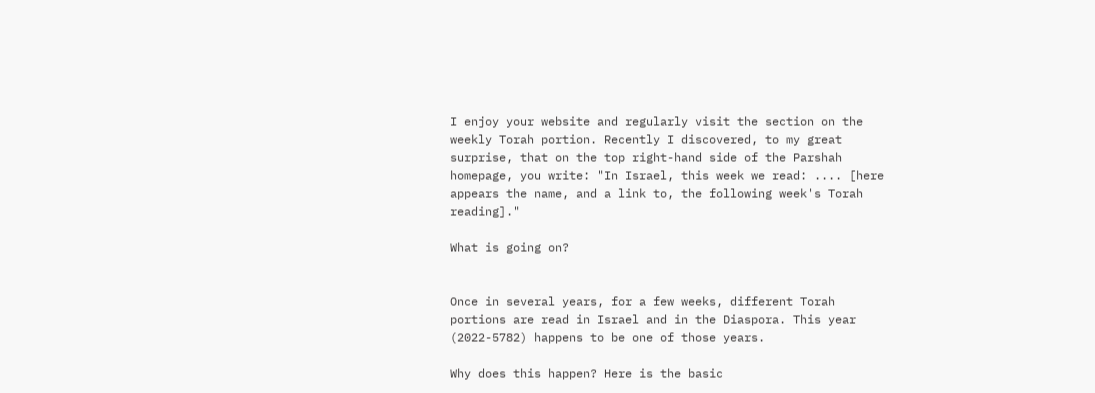I enjoy your website and regularly visit the section on the weekly Torah portion. Recently I discovered, to my great surprise, that on the top right-hand side of the Parshah homepage, you write: "In Israel, this week we read: .... [here appears the name, and a link to, the following week's Torah reading]."

What is going on?


Once in several years, for a few weeks, different Torah portions are read in Israel and in the Diaspora. This year (2022-5782) happens to be one of those years.

Why does this happen? Here is the basic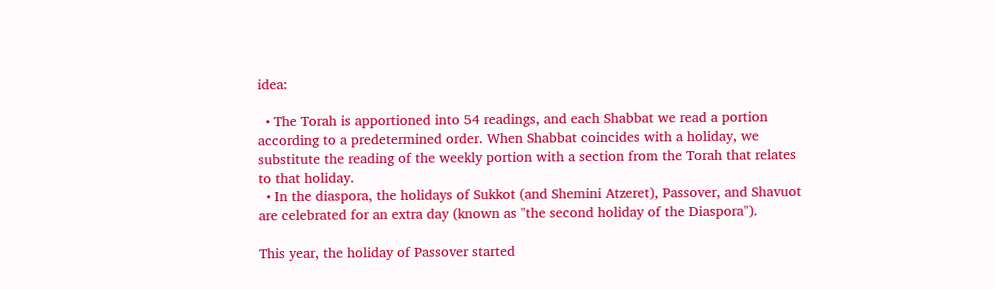idea:

  • The Torah is apportioned into 54 readings, and each Shabbat we read a portion according to a predetermined order. When Shabbat coincides with a holiday, we substitute the reading of the weekly portion with a section from the Torah that relates to that holiday.
  • In the diaspora, the holidays of Sukkot (and Shemini Atzeret), Passover, and Shavuot are celebrated for an extra day (known as "the second holiday of the Diaspora").

This year, the holiday of Passover started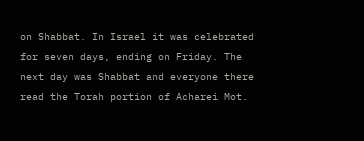on Shabbat. In Israel it was celebrated for seven days, ending on Friday. The next day was Shabbat and everyone there read the Torah portion of Acharei Mot.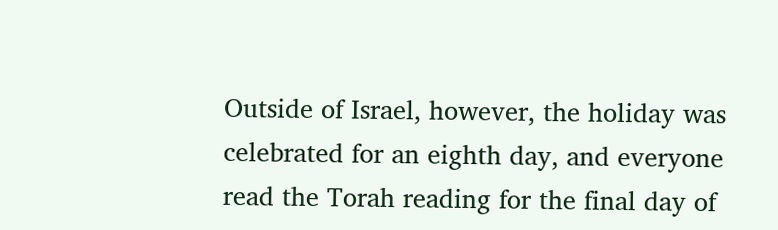Outside of Israel, however, the holiday was celebrated for an eighth day, and everyone read the Torah reading for the final day of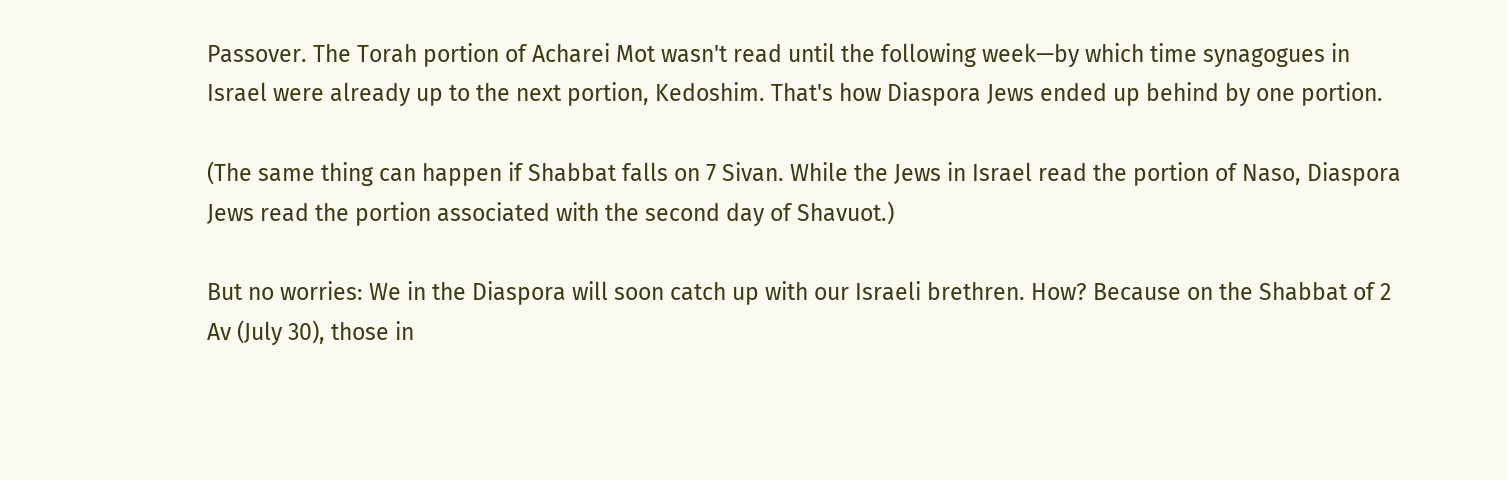Passover. The Torah portion of Acharei Mot wasn't read until the following week—by which time synagogues in Israel were already up to the next portion, Kedoshim. That's how Diaspora Jews ended up behind by one portion.

(The same thing can happen if Shabbat falls on 7 Sivan. While the Jews in Israel read the portion of Naso, Diaspora Jews read the portion associated with the second day of Shavuot.)

But no worries: We in the Diaspora will soon catch up with our Israeli brethren. How? Because on the Shabbat of 2 Av (July 30), those in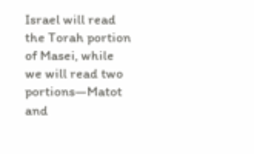Israel will read the Torah portion of Masei, while we will read two portions—Matot and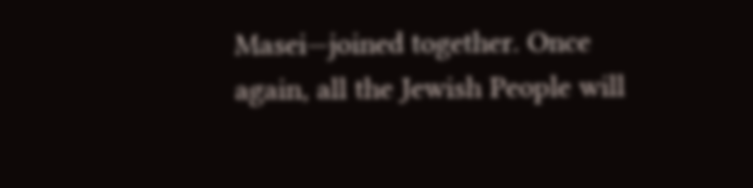Masei—joined together. Once again, all the Jewish People will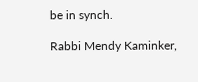be in synch.

Rabbi Mendy Kaminker,